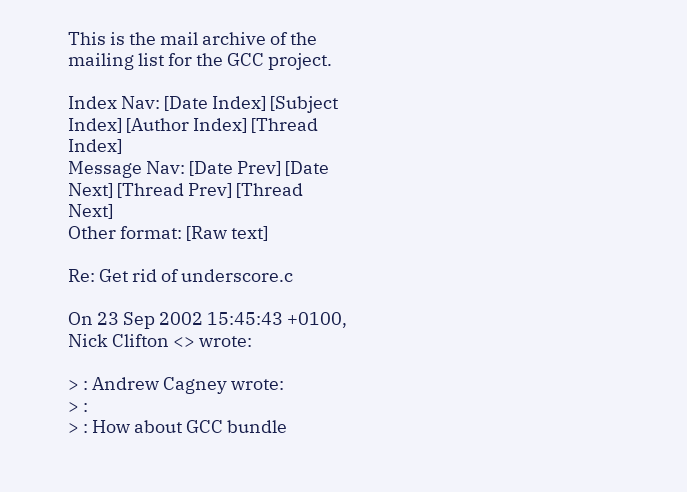This is the mail archive of the mailing list for the GCC project.

Index Nav: [Date Index] [Subject Index] [Author Index] [Thread Index]
Message Nav: [Date Prev] [Date Next] [Thread Prev] [Thread Next]
Other format: [Raw text]

Re: Get rid of underscore.c

On 23 Sep 2002 15:45:43 +0100, Nick Clifton <> wrote:

> : Andrew Cagney wrote:
> :
> : How about GCC bundle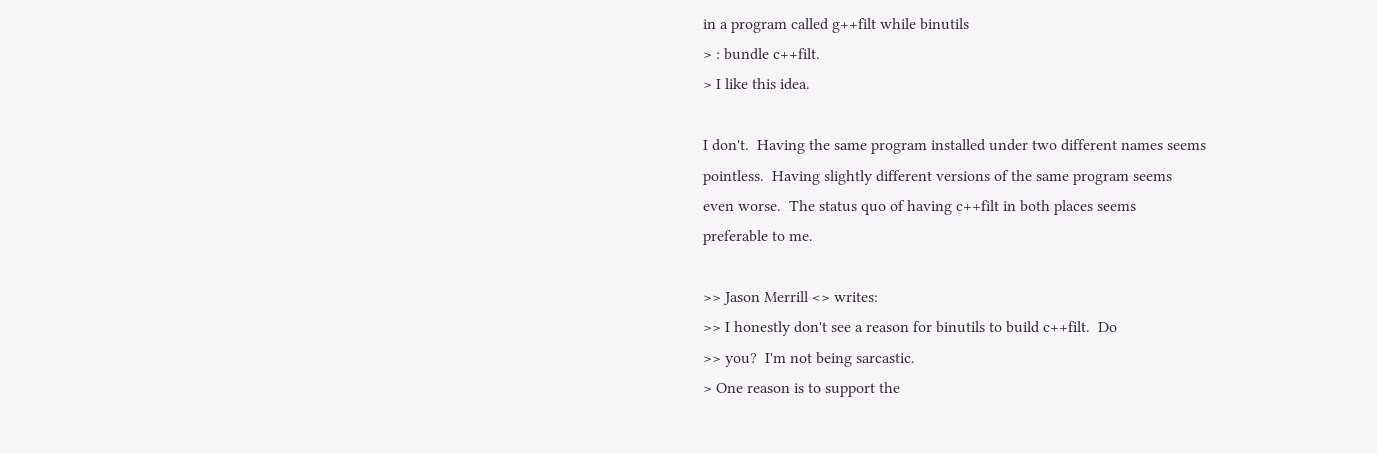in a program called g++filt while binutils
> : bundle c++filt.
> I like this idea.

I don't.  Having the same program installed under two different names seems
pointless.  Having slightly different versions of the same program seems
even worse.  The status quo of having c++filt in both places seems
preferable to me.

>> Jason Merrill <> writes:
>> I honestly don't see a reason for binutils to build c++filt.  Do
>> you?  I'm not being sarcastic.
> One reason is to support the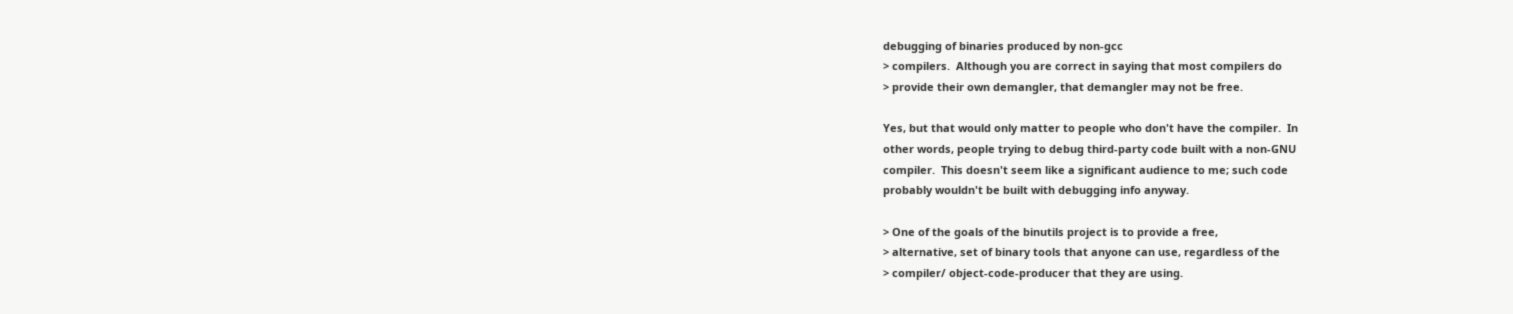debugging of binaries produced by non-gcc
> compilers.  Although you are correct in saying that most compilers do
> provide their own demangler, that demangler may not be free.

Yes, but that would only matter to people who don't have the compiler.  In
other words, people trying to debug third-party code built with a non-GNU
compiler.  This doesn't seem like a significant audience to me; such code
probably wouldn't be built with debugging info anyway.

> One of the goals of the binutils project is to provide a free,
> alternative, set of binary tools that anyone can use, regardless of the
> compiler/ object-code-producer that they are using.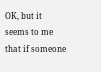OK, but it seems to me that if someone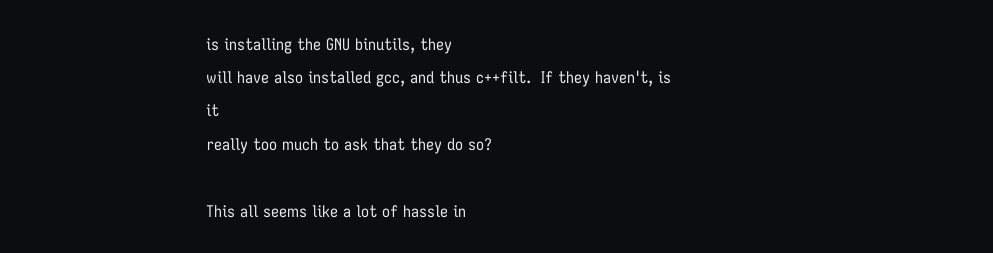is installing the GNU binutils, they
will have also installed gcc, and thus c++filt.  If they haven't, is it
really too much to ask that they do so?

This all seems like a lot of hassle in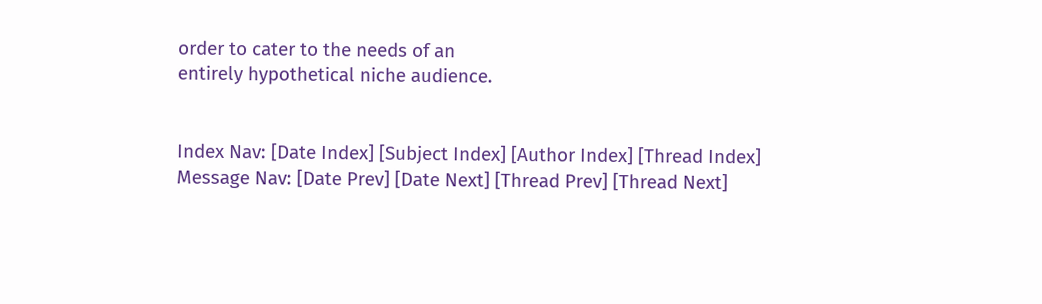order to cater to the needs of an
entirely hypothetical niche audience.


Index Nav: [Date Index] [Subject Index] [Author Index] [Thread Index]
Message Nav: [Date Prev] [Date Next] [Thread Prev] [Thread Next]